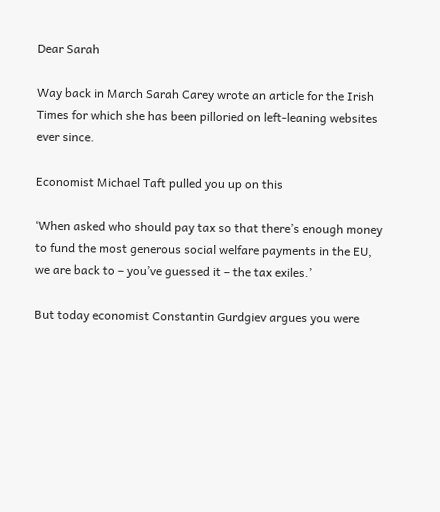Dear Sarah

Way back in March Sarah Carey wrote an article for the Irish Times for which she has been pilloried on left-leaning websites ever since.

Economist Michael Taft pulled you up on this

‘When asked who should pay tax so that there’s enough money to fund the most generous social welfare payments in the EU, we are back to – you’ve guessed it – the tax exiles.’

But today economist Constantin Gurdgiev argues you were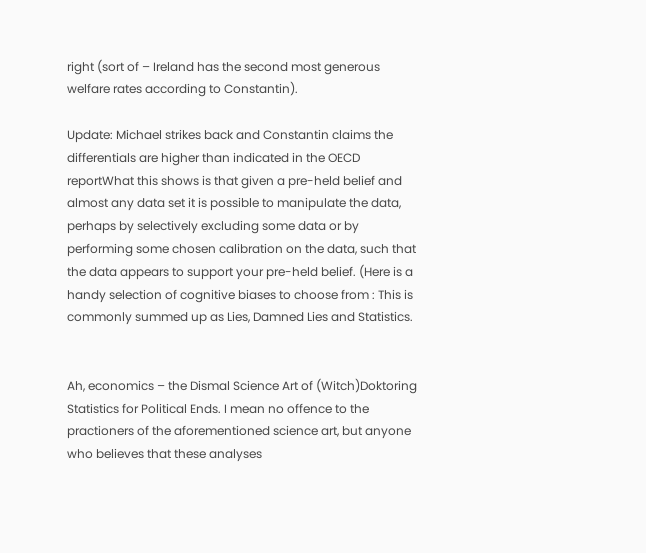right (sort of – Ireland has the second most generous welfare rates according to Constantin).

Update: Michael strikes back and Constantin claims the differentials are higher than indicated in the OECD reportWhat this shows is that given a pre-held belief and almost any data set it is possible to manipulate the data, perhaps by selectively excluding some data or by performing some chosen calibration on the data, such that the data appears to support your pre-held belief. (Here is a handy selection of cognitive biases to choose from : This is commonly summed up as Lies, Damned Lies and Statistics.


Ah, economics – the Dismal Science Art of (Witch)Doktoring Statistics for Political Ends. I mean no offence to the practioners of the aforementioned science art, but anyone who believes that these analyses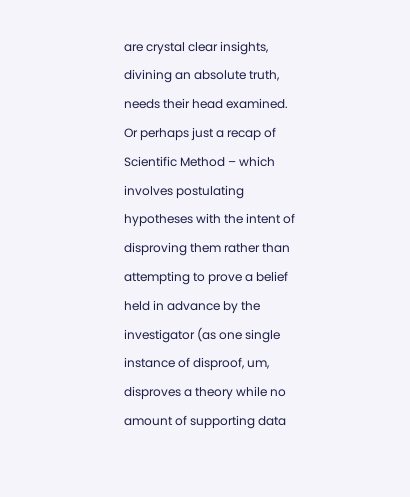are crystal clear insights, divining an absolute truth, needs their head examined. Or perhaps just a recap of Scientific Method – which involves postulating hypotheses with the intent of disproving them rather than attempting to prove a belief held in advance by the investigator (as one single instance of disproof, um, disproves a theory while no amount of supporting data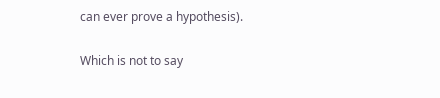can ever prove a hypothesis).

Which is not to say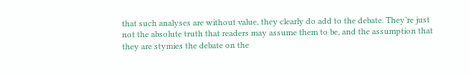that such analyses are without value, they clearly do add to the debate. They’re just not the absolute truth that readers may assume them to be, and the assumption that they are stymies the debate on the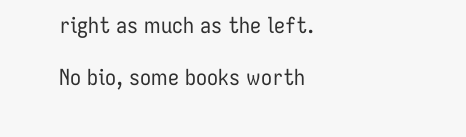right as much as the left.

No bio, some books worth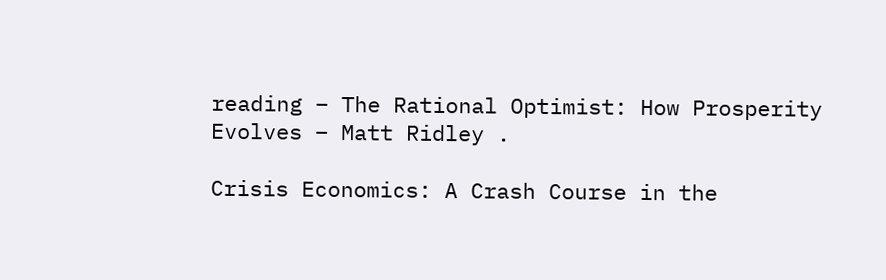reading – The Rational Optimist: How Prosperity Evolves – Matt Ridley .

Crisis Economics: A Crash Course in the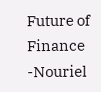Future of Finance -Nouriel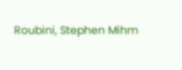Roubini, Stephen Mihm